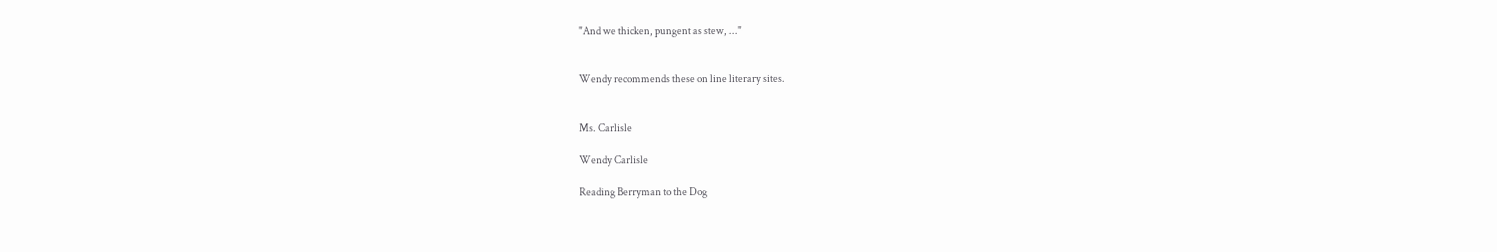"And we thicken, pungent as stew, ..."


Wendy recommends these on line literary sites.


Ms. Carlisle

Wendy Carlisle

Reading Berryman to the Dog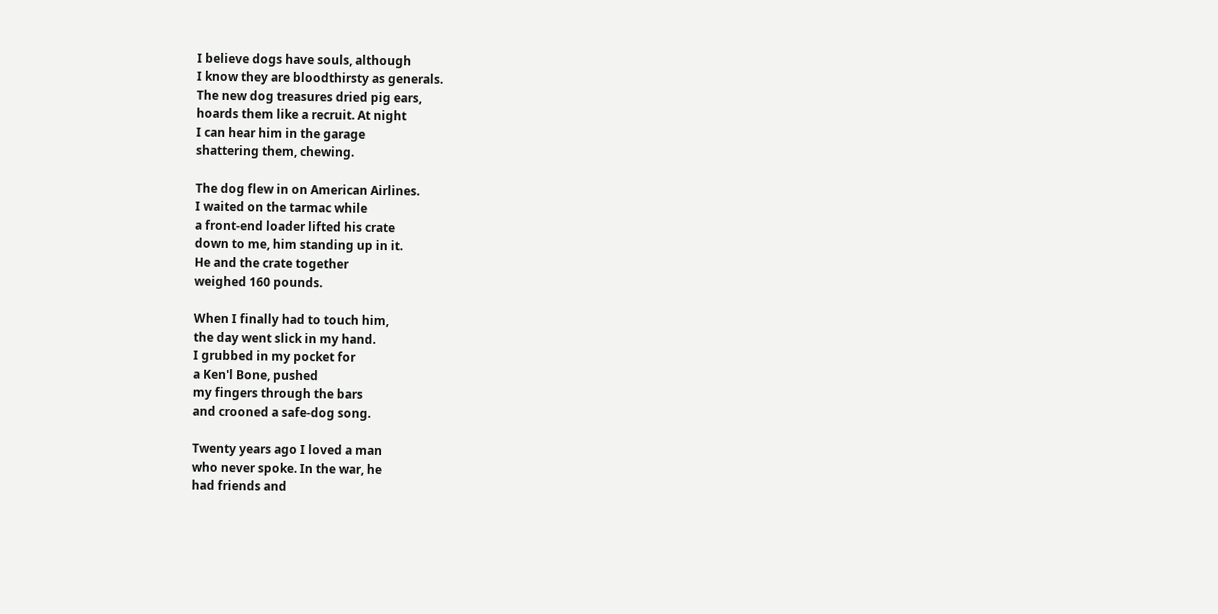I believe dogs have souls, although
I know they are bloodthirsty as generals.
The new dog treasures dried pig ears,
hoards them like a recruit. At night
I can hear him in the garage
shattering them, chewing.

The dog flew in on American Airlines.
I waited on the tarmac while
a front-end loader lifted his crate
down to me, him standing up in it.
He and the crate together
weighed 160 pounds.

When I finally had to touch him,
the day went slick in my hand.
I grubbed in my pocket for
a Ken'l Bone, pushed
my fingers through the bars
and crooned a safe-dog song.

Twenty years ago I loved a man
who never spoke. In the war, he
had friends and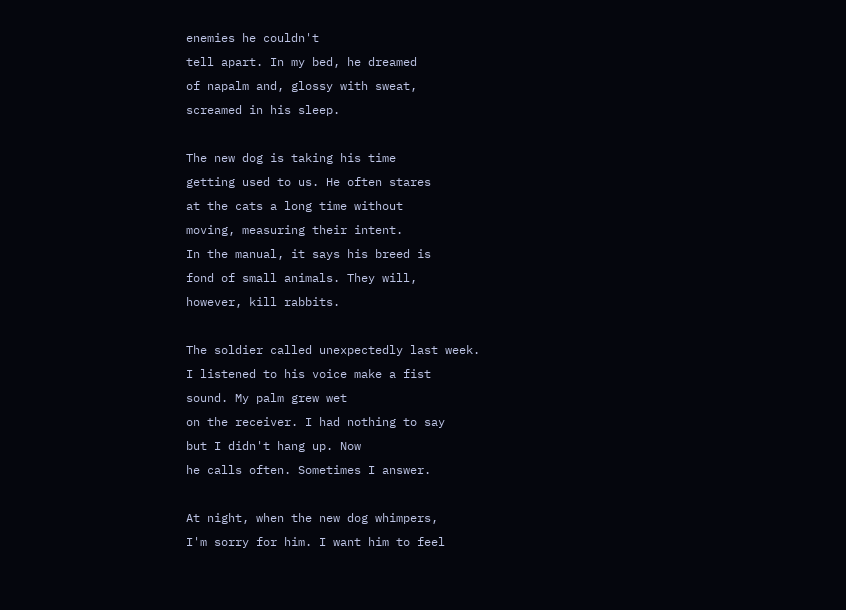enemies he couldn't
tell apart. In my bed, he dreamed
of napalm and, glossy with sweat,
screamed in his sleep.

The new dog is taking his time
getting used to us. He often stares
at the cats a long time without
moving, measuring their intent.
In the manual, it says his breed is
fond of small animals. They will,
however, kill rabbits.

The soldier called unexpectedly last week.
I listened to his voice make a fist
sound. My palm grew wet
on the receiver. I had nothing to say
but I didn't hang up. Now
he calls often. Sometimes I answer.

At night, when the new dog whimpers,
I'm sorry for him. I want him to feel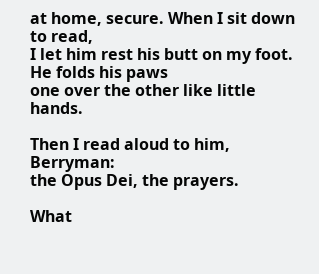at home, secure. When I sit down to read,
I let him rest his butt on my foot.
He folds his paws
one over the other like little hands.

Then I read aloud to him, Berryman:
the Opus Dei, the prayers.

What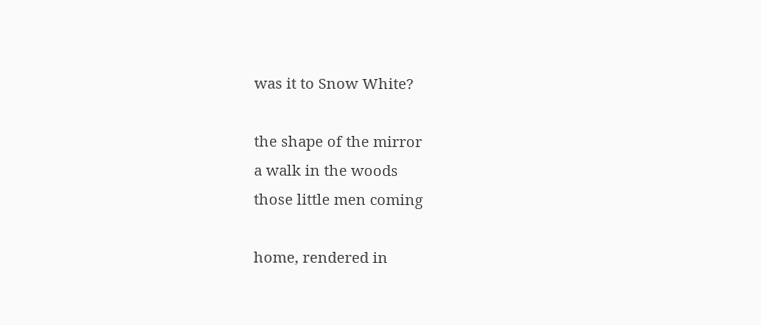was it to Snow White?

the shape of the mirror
a walk in the woods
those little men coming

home, rendered in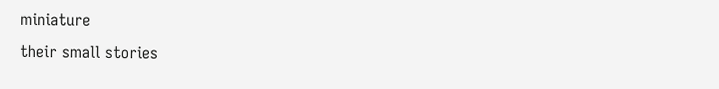miniature
their small stories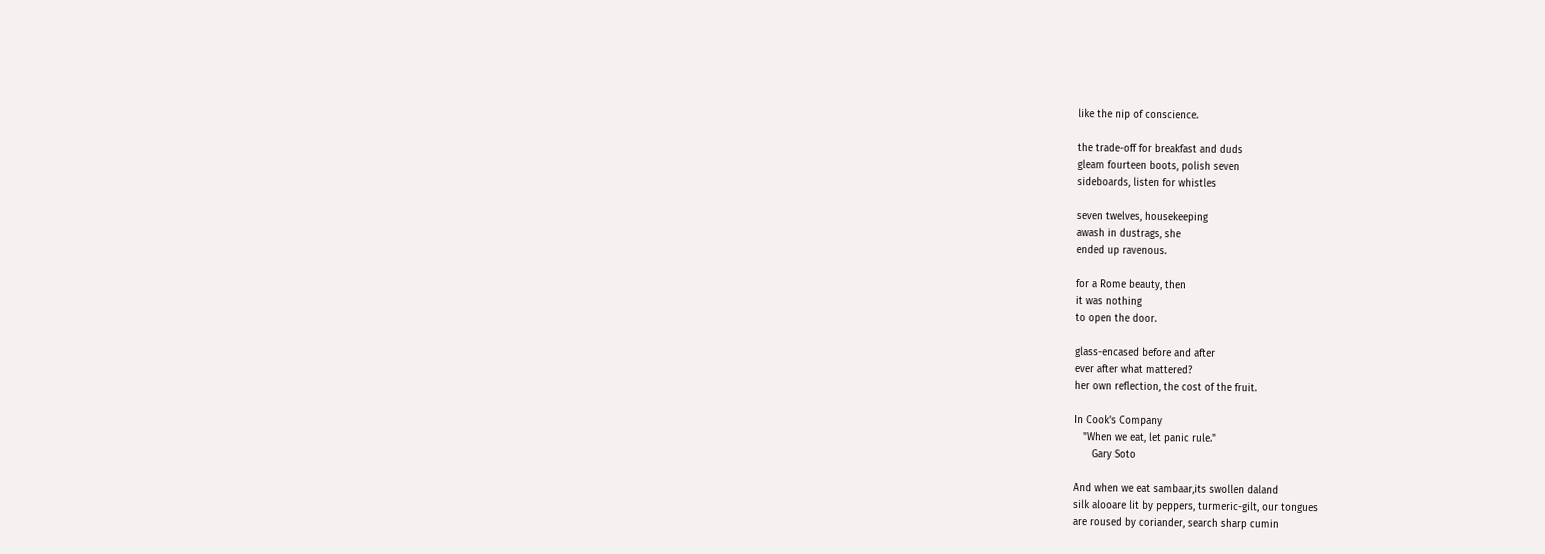like the nip of conscience.

the trade-off for breakfast and duds
gleam fourteen boots, polish seven
sideboards, listen for whistles

seven twelves, housekeeping
awash in dustrags, she
ended up ravenous.

for a Rome beauty, then
it was nothing
to open the door.

glass-encased before and after
ever after what mattered?
her own reflection, the cost of the fruit.

In Cook's Company
   "When we eat, let panic rule."
      Gary Soto

And when we eat sambaar,its swollen daland
silk alooare lit by peppers, turmeric-gilt, our tongues
are roused by coriander, search sharp cumin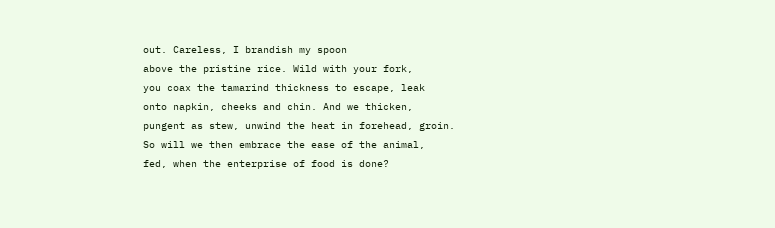out. Careless, I brandish my spoon
above the pristine rice. Wild with your fork,
you coax the tamarind thickness to escape, leak
onto napkin, cheeks and chin. And we thicken,
pungent as stew, unwind the heat in forehead, groin.
So will we then embrace the ease of the animal,
fed, when the enterprise of food is done?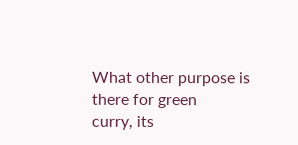What other purpose is there for green
curry, its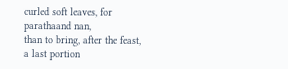curled soft leaves, for parathaand nan,
than to bring, after the feast, a last portion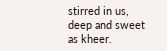stirred in us, deep and sweet as kheer.